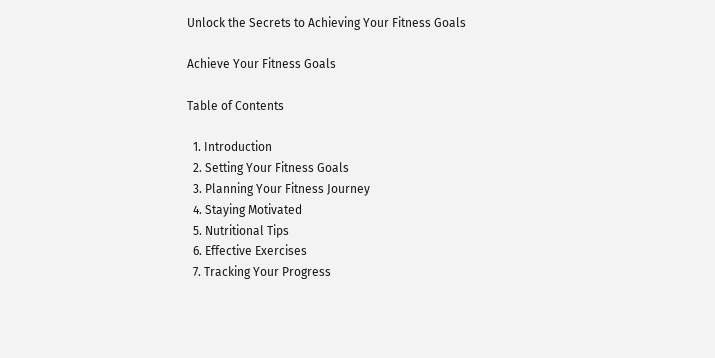Unlock the Secrets to Achieving Your Fitness Goals

Achieve Your Fitness Goals

Table of Contents

  1. Introduction
  2. Setting Your Fitness Goals
  3. Planning Your Fitness Journey
  4. Staying Motivated
  5. Nutritional Tips
  6. Effective Exercises
  7. Tracking Your Progress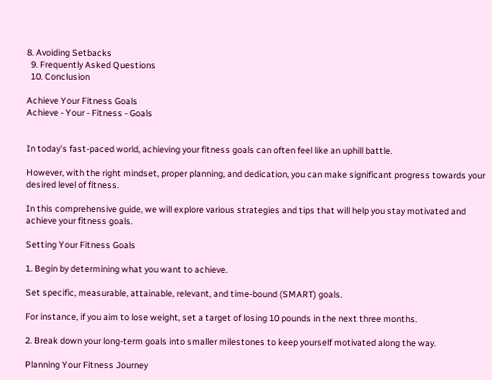8. Avoiding Setbacks
  9. Frequently Asked Questions
  10. Conclusion

Achieve Your Fitness Goals
Achieve - Your - Fitness - Goals


In today's fast-paced world, achieving your fitness goals can often feel like an uphill battle.

However, with the right mindset, proper planning, and dedication, you can make significant progress towards your desired level of fitness.

In this comprehensive guide, we will explore various strategies and tips that will help you stay motivated and achieve your fitness goals.

Setting Your Fitness Goals

1. Begin by determining what you want to achieve.

Set specific, measurable, attainable, relevant, and time-bound (SMART) goals.

For instance, if you aim to lose weight, set a target of losing 10 pounds in the next three months.

2. Break down your long-term goals into smaller milestones to keep yourself motivated along the way.

Planning Your Fitness Journey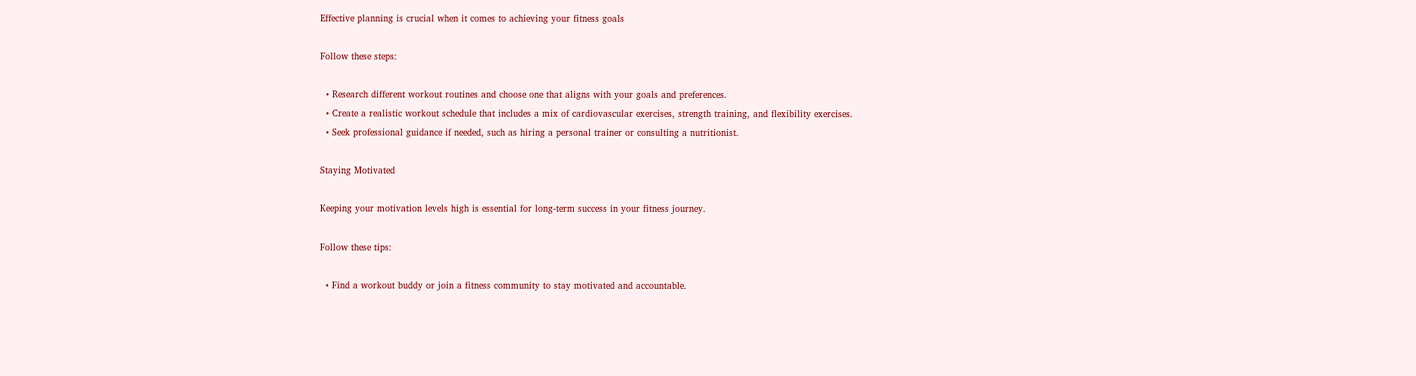Effective planning is crucial when it comes to achieving your fitness goals

Follow these steps:

  • Research different workout routines and choose one that aligns with your goals and preferences.
  • Create a realistic workout schedule that includes a mix of cardiovascular exercises, strength training, and flexibility exercises.
  • Seek professional guidance if needed, such as hiring a personal trainer or consulting a nutritionist.

Staying Motivated

Keeping your motivation levels high is essential for long-term success in your fitness journey.

Follow these tips:

  • Find a workout buddy or join a fitness community to stay motivated and accountable.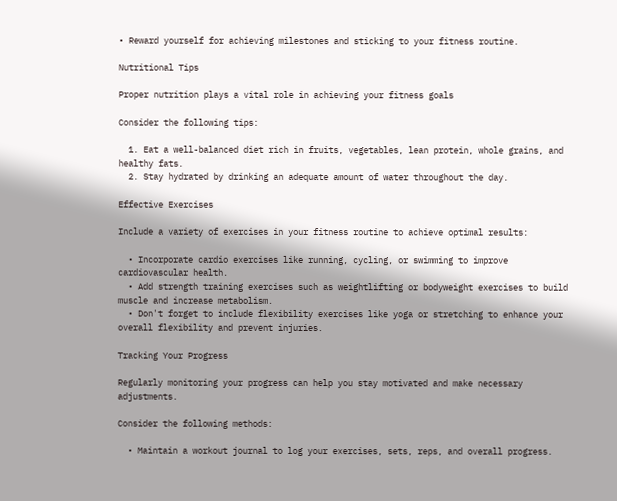• Reward yourself for achieving milestones and sticking to your fitness routine.

Nutritional Tips

Proper nutrition plays a vital role in achieving your fitness goals

Consider the following tips:

  1. Eat a well-balanced diet rich in fruits, vegetables, lean protein, whole grains, and healthy fats.
  2. Stay hydrated by drinking an adequate amount of water throughout the day.

Effective Exercises

Include a variety of exercises in your fitness routine to achieve optimal results:

  • Incorporate cardio exercises like running, cycling, or swimming to improve cardiovascular health.
  • Add strength training exercises such as weightlifting or bodyweight exercises to build muscle and increase metabolism.
  • Don't forget to include flexibility exercises like yoga or stretching to enhance your overall flexibility and prevent injuries.

Tracking Your Progress

Regularly monitoring your progress can help you stay motivated and make necessary adjustments.

Consider the following methods:

  • Maintain a workout journal to log your exercises, sets, reps, and overall progress.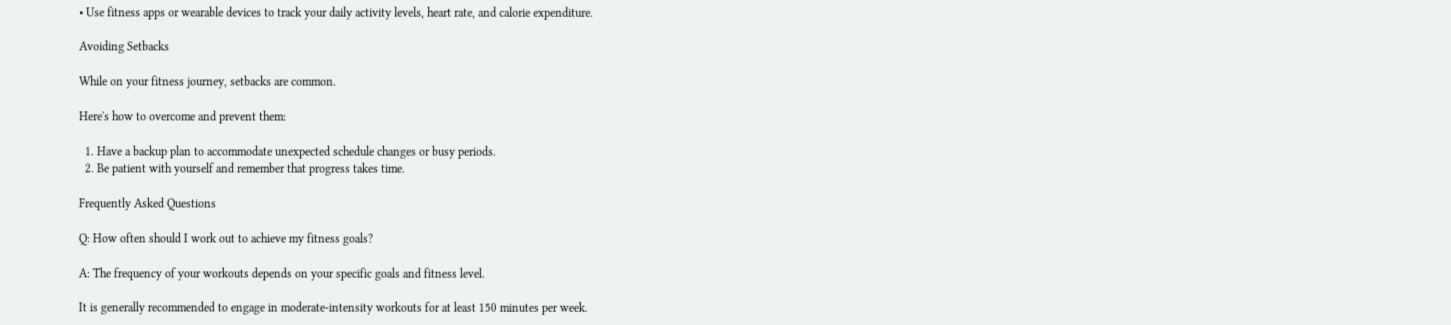• Use fitness apps or wearable devices to track your daily activity levels, heart rate, and calorie expenditure.

Avoiding Setbacks

While on your fitness journey, setbacks are common.

Here's how to overcome and prevent them:

  1. Have a backup plan to accommodate unexpected schedule changes or busy periods.
  2. Be patient with yourself and remember that progress takes time.

Frequently Asked Questions

Q: How often should I work out to achieve my fitness goals?

A: The frequency of your workouts depends on your specific goals and fitness level.

It is generally recommended to engage in moderate-intensity workouts for at least 150 minutes per week.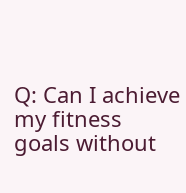Q: Can I achieve my fitness goals without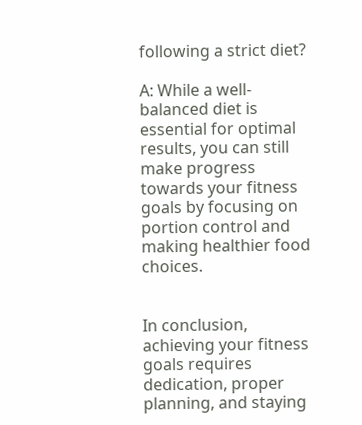following a strict diet?

A: While a well-balanced diet is essential for optimal results, you can still make progress towards your fitness goals by focusing on portion control and making healthier food choices.


In conclusion, achieving your fitness goals requires dedication, proper planning, and staying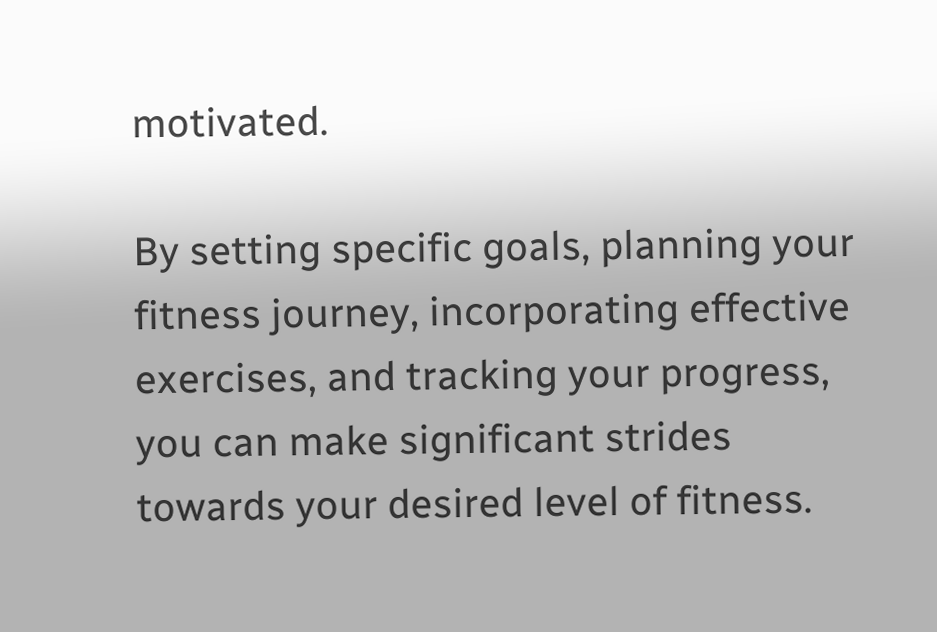motivated.

By setting specific goals, planning your fitness journey, incorporating effective exercises, and tracking your progress, you can make significant strides towards your desired level of fitness.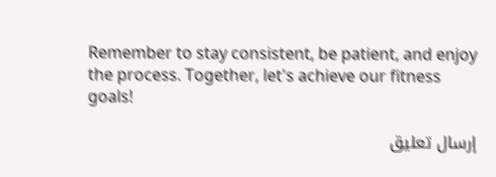Remember to stay consistent, be patient, and enjoy the process. Together, let's achieve our fitness goals!

إرسال تعليق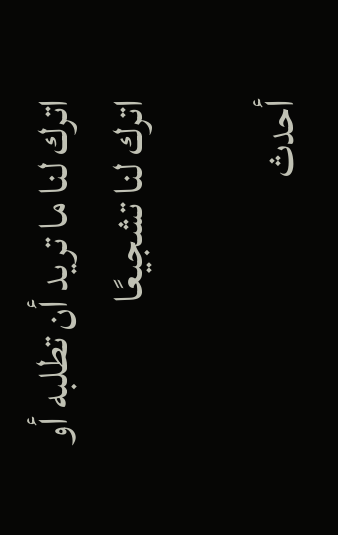اترك لنا ما تريد أن تطلبه أو اترك لنا تشجيعًا

أحدث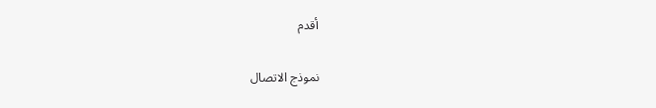أقدم

نموذج الاتصال